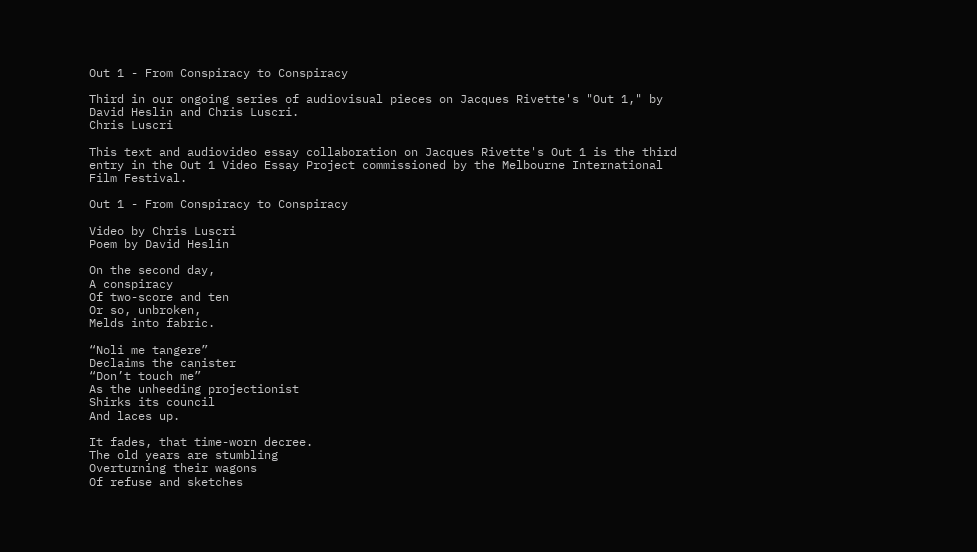Out 1 - From Conspiracy to Conspiracy

Third in our ongoing series of audiovisual pieces on Jacques Rivette's "Out 1," by David Heslin and Chris Luscri.
Chris Luscri

This text and audiovideo essay collaboration on Jacques Rivette's Out 1 is the third entry in the Out 1 Video Essay Project commissioned by the Melbourne International Film Festival.

Out 1 - From Conspiracy to Conspiracy

Video by Chris Luscri
Poem by David Heslin

On the second day,
A conspiracy
Of two-score and ten
Or so, unbroken,
Melds into fabric.

“Noli me tangere”
Declaims the canister
“Don’t touch me”
As the unheeding projectionist
Shirks its council
And laces up.

It fades, that time-worn decree.
The old years are stumbling
Overturning their wagons
Of refuse and sketches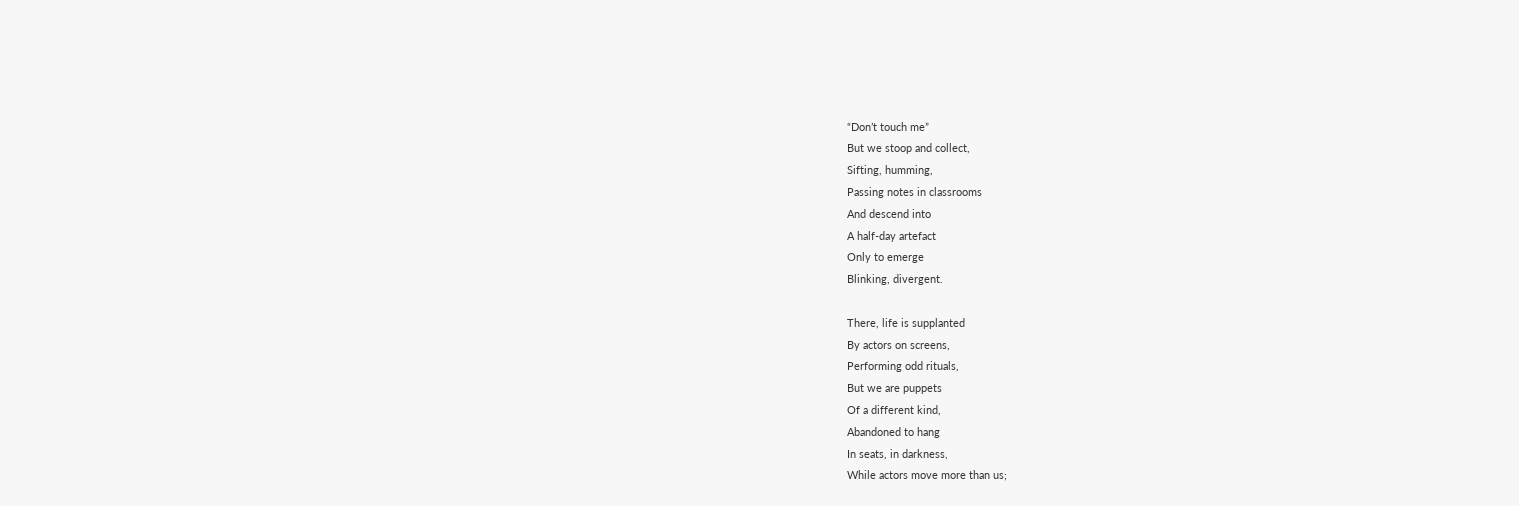“Don’t touch me”
But we stoop and collect,
Sifting, humming,
Passing notes in classrooms
And descend into
A half-day artefact
Only to emerge
Blinking, divergent.

There, life is supplanted
By actors on screens,
Performing odd rituals,
But we are puppets
Of a different kind,
Abandoned to hang
In seats, in darkness,
While actors move more than us;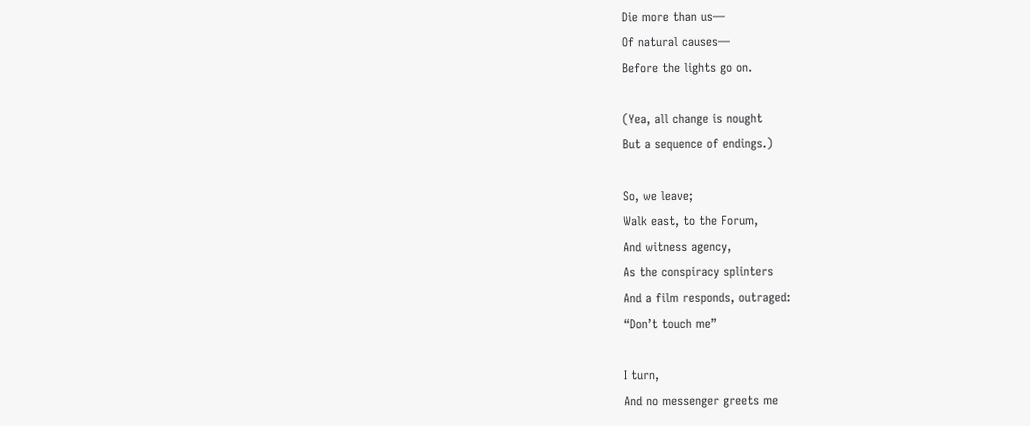Die more than us—
Of natural causes—
Before the lights go on.

(Yea, all change is nought
But a sequence of endings.)

So, we leave;
Walk east, to the Forum,
And witness agency,
As the conspiracy splinters
And a film responds, outraged:
“Don’t touch me”

I turn,
And no messenger greets me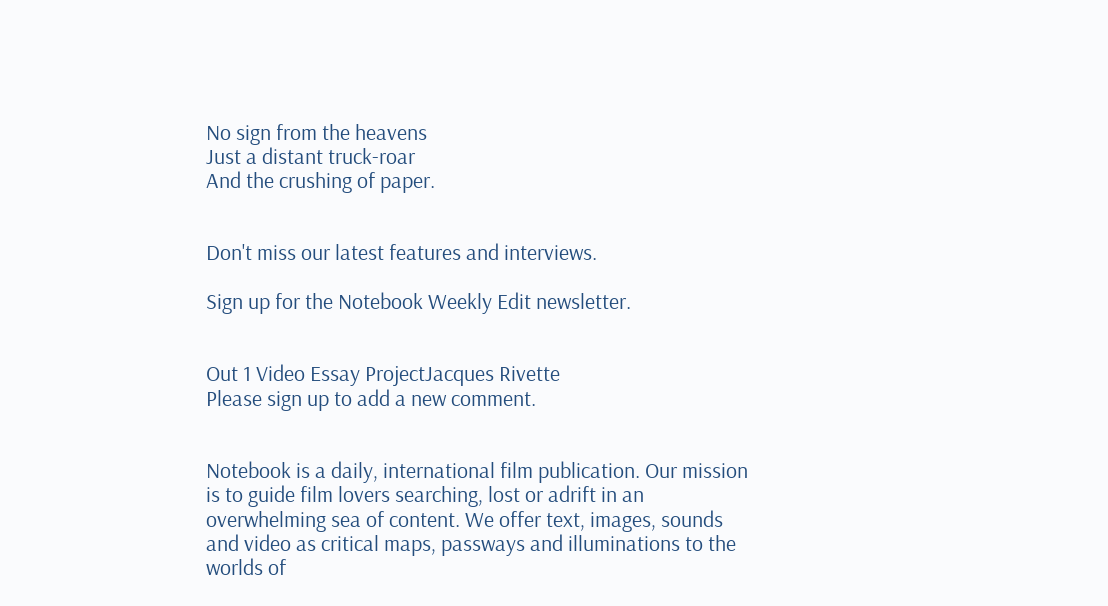No sign from the heavens
Just a distant truck-roar
And the crushing of paper.


Don't miss our latest features and interviews.

Sign up for the Notebook Weekly Edit newsletter.


Out 1 Video Essay ProjectJacques Rivette
Please sign up to add a new comment.


Notebook is a daily, international film publication. Our mission is to guide film lovers searching, lost or adrift in an overwhelming sea of content. We offer text, images, sounds and video as critical maps, passways and illuminations to the worlds of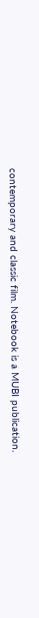contemporary and classic film. Notebook is a MUBI publication.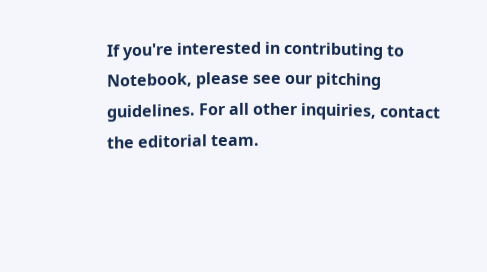If you're interested in contributing to Notebook, please see our pitching guidelines. For all other inquiries, contact the editorial team.